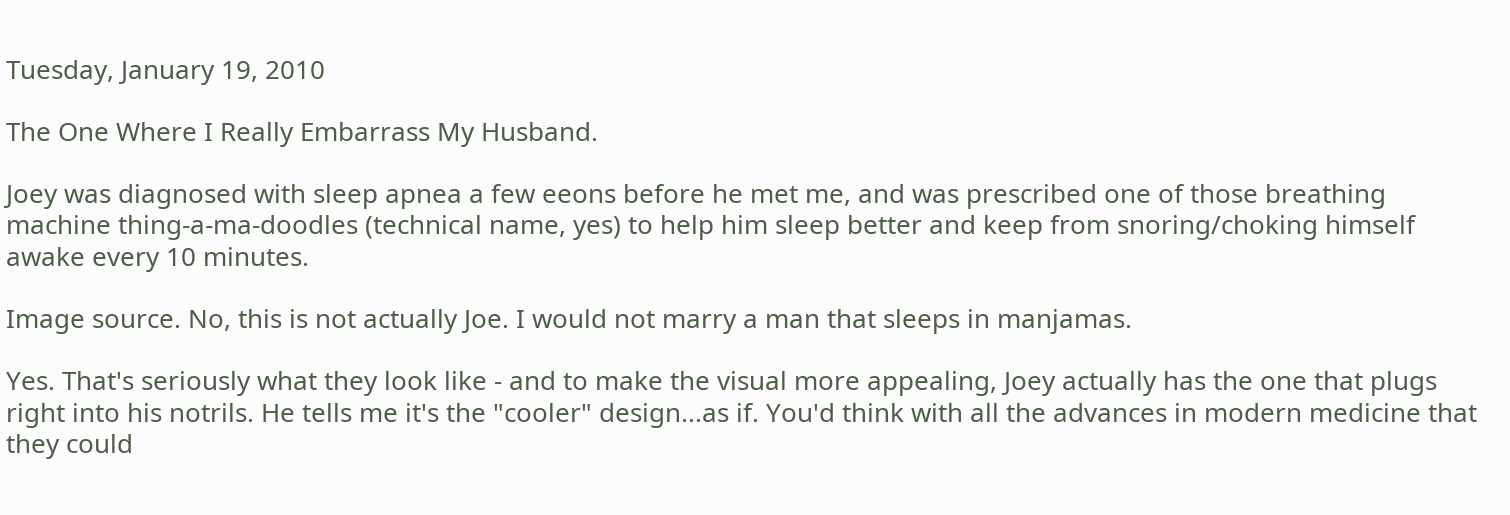Tuesday, January 19, 2010

The One Where I Really Embarrass My Husband.

Joey was diagnosed with sleep apnea a few eeons before he met me, and was prescribed one of those breathing machine thing-a-ma-doodles (technical name, yes) to help him sleep better and keep from snoring/choking himself awake every 10 minutes.

Image source. No, this is not actually Joe. I would not marry a man that sleeps in manjamas.

Yes. That's seriously what they look like - and to make the visual more appealing, Joey actually has the one that plugs right into his notrils. He tells me it's the "cooler" design...as if. You'd think with all the advances in modern medicine that they could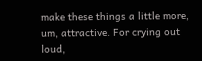make these things a little more, um, attractive. For crying out loud,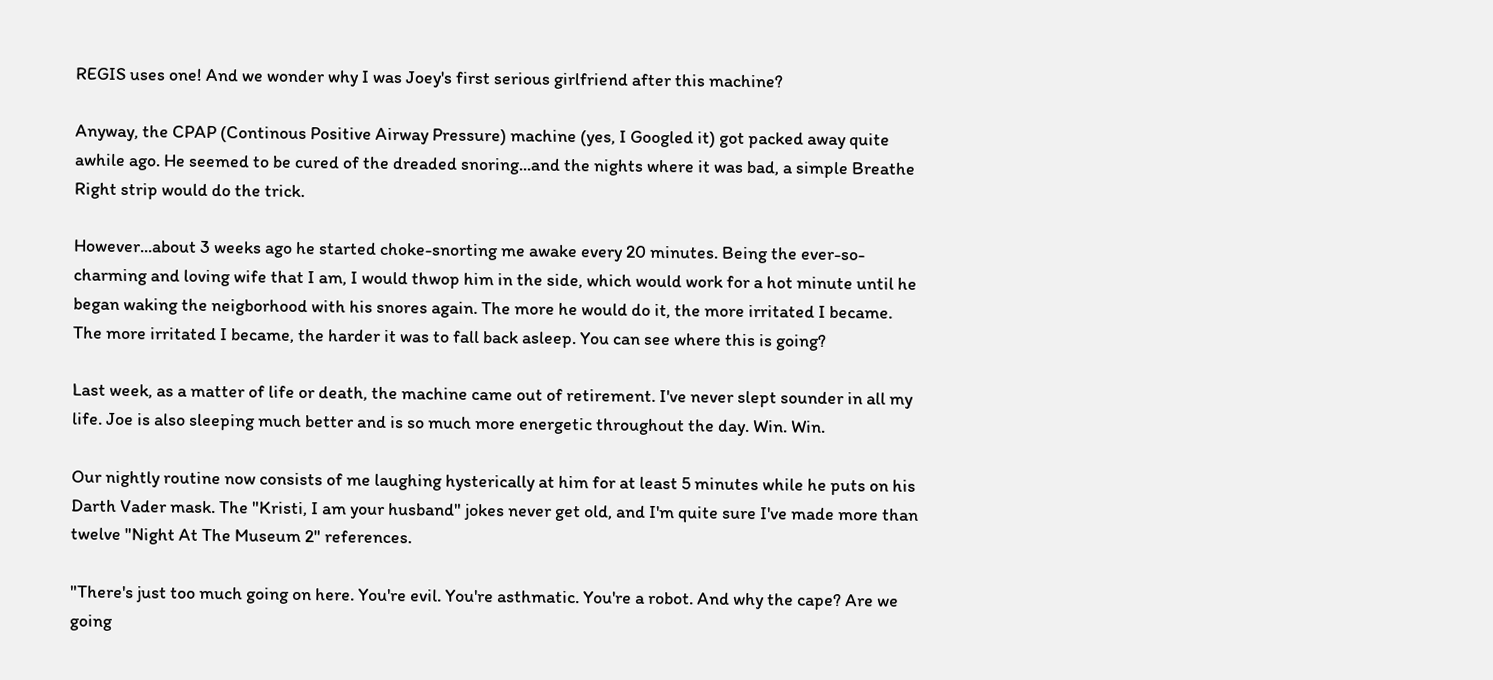REGIS uses one! And we wonder why I was Joey's first serious girlfriend after this machine?

Anyway, the CPAP (Continous Positive Airway Pressure) machine (yes, I Googled it) got packed away quite awhile ago. He seemed to be cured of the dreaded snoring...and the nights where it was bad, a simple Breathe Right strip would do the trick.

However...about 3 weeks ago he started choke-snorting me awake every 20 minutes. Being the ever-so-charming and loving wife that I am, I would thwop him in the side, which would work for a hot minute until he began waking the neigborhood with his snores again. The more he would do it, the more irritated I became. The more irritated I became, the harder it was to fall back asleep. You can see where this is going?

Last week, as a matter of life or death, the machine came out of retirement. I've never slept sounder in all my life. Joe is also sleeping much better and is so much more energetic throughout the day. Win. Win.

Our nightly routine now consists of me laughing hysterically at him for at least 5 minutes while he puts on his Darth Vader mask. The "Kristi, I am your husband" jokes never get old, and I'm quite sure I've made more than twelve "Night At The Museum 2" references.

"There's just too much going on here. You're evil. You're asthmatic. You're a robot. And why the cape? Are we going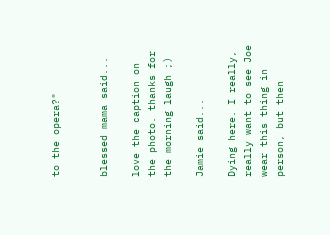to the opera?"


blessed mama said...

love the caption on the photo. thanks for the morning laugh ;)

Jamie said...

Dying here. I really, really want to see Joe wear this thing in person, but then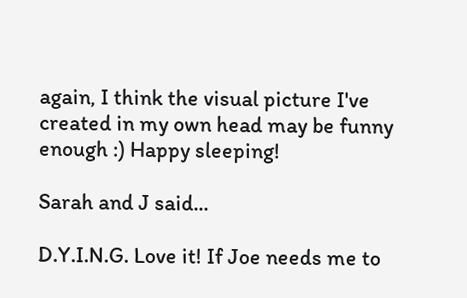again, I think the visual picture I've created in my own head may be funny enough :) Happy sleeping!

Sarah and J said...

D.Y.I.N.G. Love it! If Joe needs me to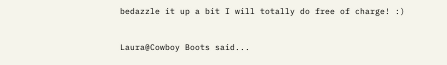bedazzle it up a bit I will totally do free of charge! :)

Laura@Cowboy Boots said...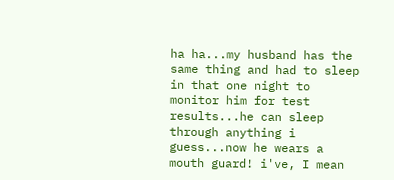ha ha...my husband has the same thing and had to sleep in that one night to monitor him for test results...he can sleep through anything i guess...now he wears a mouth guard! i've, I mean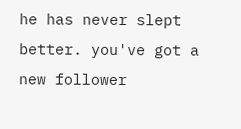he has never slept better. you've got a new follower